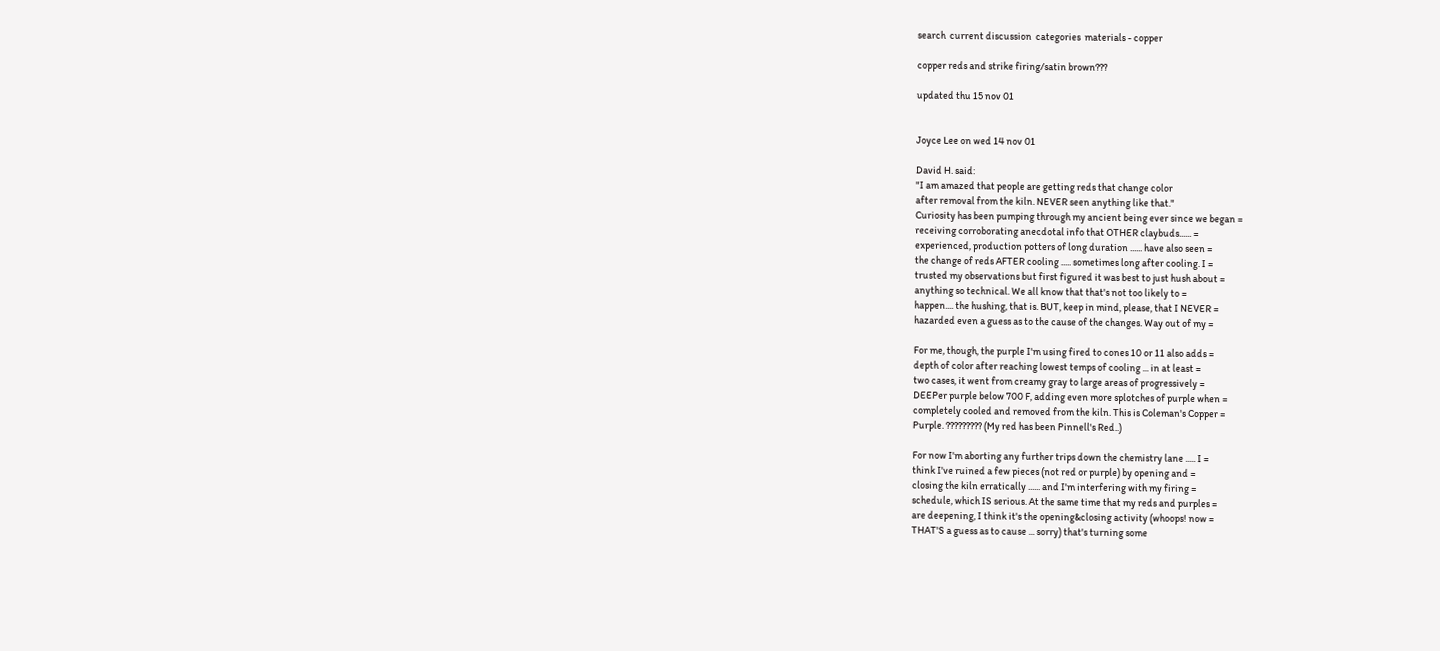search  current discussion  categories  materials - copper

copper reds and strike firing/satin brown???

updated thu 15 nov 01


Joyce Lee on wed 14 nov 01

David H. said:
"I am amazed that people are getting reds that change color
after removal from the kiln. NEVER seen anything like that."
Curiosity has been pumping through my ancient being ever since we began =
receiving corroborating anecdotal info that OTHER claybuds...... =
experienced, production potters of long duration ...... have also seen =
the change of reds AFTER cooling ..... sometimes long after cooling. I =
trusted my observations but first figured it was best to just hush about =
anything so technical. We all know that that's not too likely to =
happen.... the hushing, that is. BUT, keep in mind, please, that I NEVER =
hazarded even a guess as to the cause of the changes. Way out of my =

For me, though, the purple I'm using fired to cones 10 or 11 also adds =
depth of color after reaching lowest temps of cooling ... in at least =
two cases, it went from creamy gray to large areas of progressively =
DEEPer purple below 700 F, adding even more splotches of purple when =
completely cooled and removed from the kiln. This is Coleman's Copper =
Purple. ????????? (My red has been Pinnell's Red..)

For now I'm aborting any further trips down the chemistry lane ..... I =
think I've ruined a few pieces (not red or purple) by opening and =
closing the kiln erratically ...... and I'm interfering with my firing =
schedule, which IS serious. At the same time that my reds and purples =
are deepening, I think it's the opening&closing activity (whoops! now =
THAT'S a guess as to cause ... sorry) that's turning some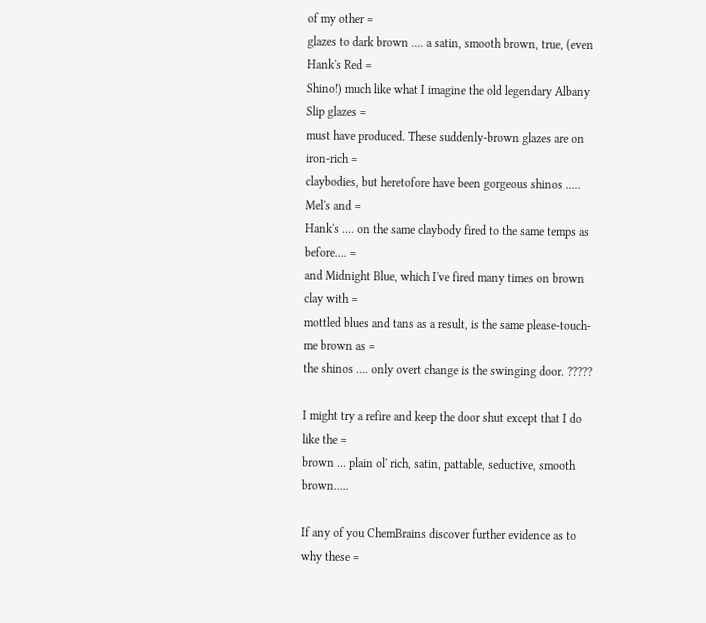of my other =
glazes to dark brown .... a satin, smooth brown, true, (even Hank's Red =
Shino!) much like what I imagine the old legendary Albany Slip glazes =
must have produced. These suddenly-brown glazes are on iron-rich =
claybodies, but heretofore have been gorgeous shinos ..... Mel's and =
Hank's .... on the same claybody fired to the same temps as before.... =
and Midnight Blue, which I've fired many times on brown clay with =
mottled blues and tans as a result, is the same please-touch-me brown as =
the shinos .... only overt change is the swinging door. ?????

I might try a refire and keep the door shut except that I do like the =
brown ... plain ol' rich, satin, pattable, seductive, smooth brown.....

If any of you ChemBrains discover further evidence as to why these =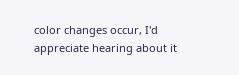color changes occur, I'd appreciate hearing about it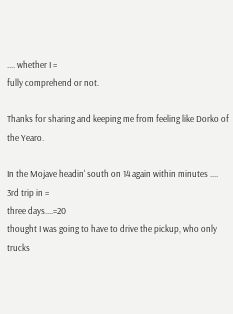.... whether I =
fully comprehend or not.

Thanks for sharing and keeping me from feeling like Dorko of the Yearo.

In the Mojave headin' south on 14 again within minutes .... 3rd trip in =
three days....=20
thought I was going to have to drive the pickup, who only trucks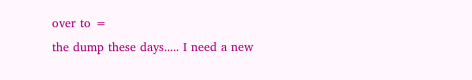over to =
the dump these days..... I need a new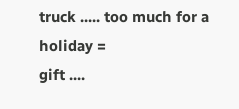truck ..... too much for a holiday =
gift ....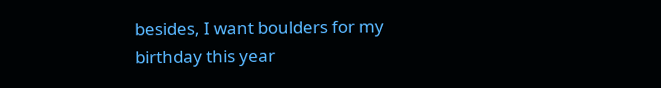besides, I want boulders for my birthday this year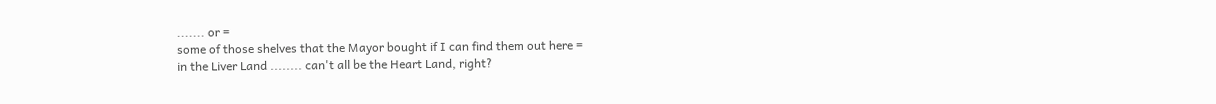....... or =
some of those shelves that the Mayor bought if I can find them out here =
in the Liver Land ........ can't all be the Heart Land, right?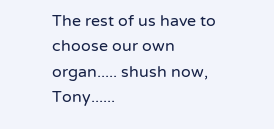The rest of us have to choose our own organ..... shush now, Tony......